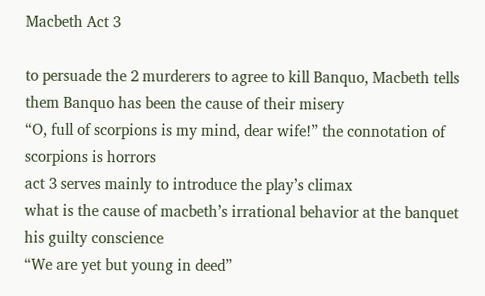Macbeth Act 3

to persuade the 2 murderers to agree to kill Banquo, Macbeth tells them Banquo has been the cause of their misery
“O, full of scorpions is my mind, dear wife!” the connotation of scorpions is horrors
act 3 serves mainly to introduce the play’s climax
what is the cause of macbeth’s irrational behavior at the banquet his guilty conscience
“We are yet but young in deed”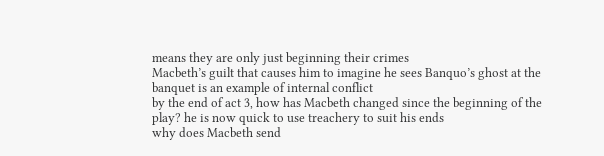means they are only just beginning their crimes
Macbeth’s guilt that causes him to imagine he sees Banquo’s ghost at the banquet is an example of internal conflict
by the end of act 3, how has Macbeth changed since the beginning of the play? he is now quick to use treachery to suit his ends
why does Macbeth send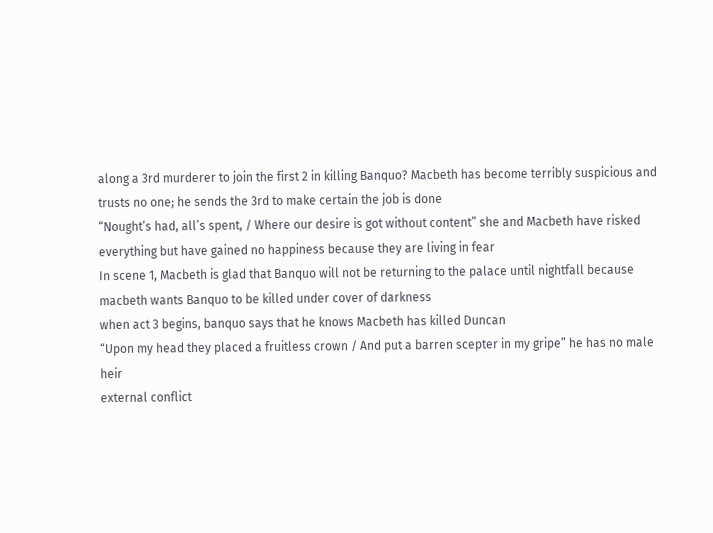along a 3rd murderer to join the first 2 in killing Banquo? Macbeth has become terribly suspicious and trusts no one; he sends the 3rd to make certain the job is done
“Nought’s had, all’s spent, / Where our desire is got without content” she and Macbeth have risked everything but have gained no happiness because they are living in fear
In scene 1, Macbeth is glad that Banquo will not be returning to the palace until nightfall because macbeth wants Banquo to be killed under cover of darkness
when act 3 begins, banquo says that he knows Macbeth has killed Duncan
“Upon my head they placed a fruitless crown / And put a barren scepter in my gripe” he has no male heir
external conflict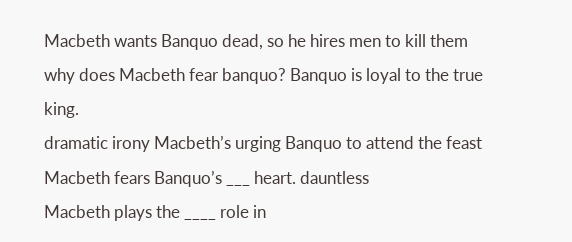Macbeth wants Banquo dead, so he hires men to kill them
why does Macbeth fear banquo? Banquo is loyal to the true king.
dramatic irony Macbeth’s urging Banquo to attend the feast
Macbeth fears Banquo’s ___ heart. dauntless
Macbeth plays the ____ role in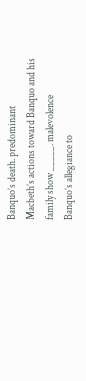Banquo’s death. predominant
Macbeth’s actions toward Banquo and his family show _____. malevolence
Banquo’s allegiance to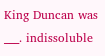King Duncan was ___. indissoluble